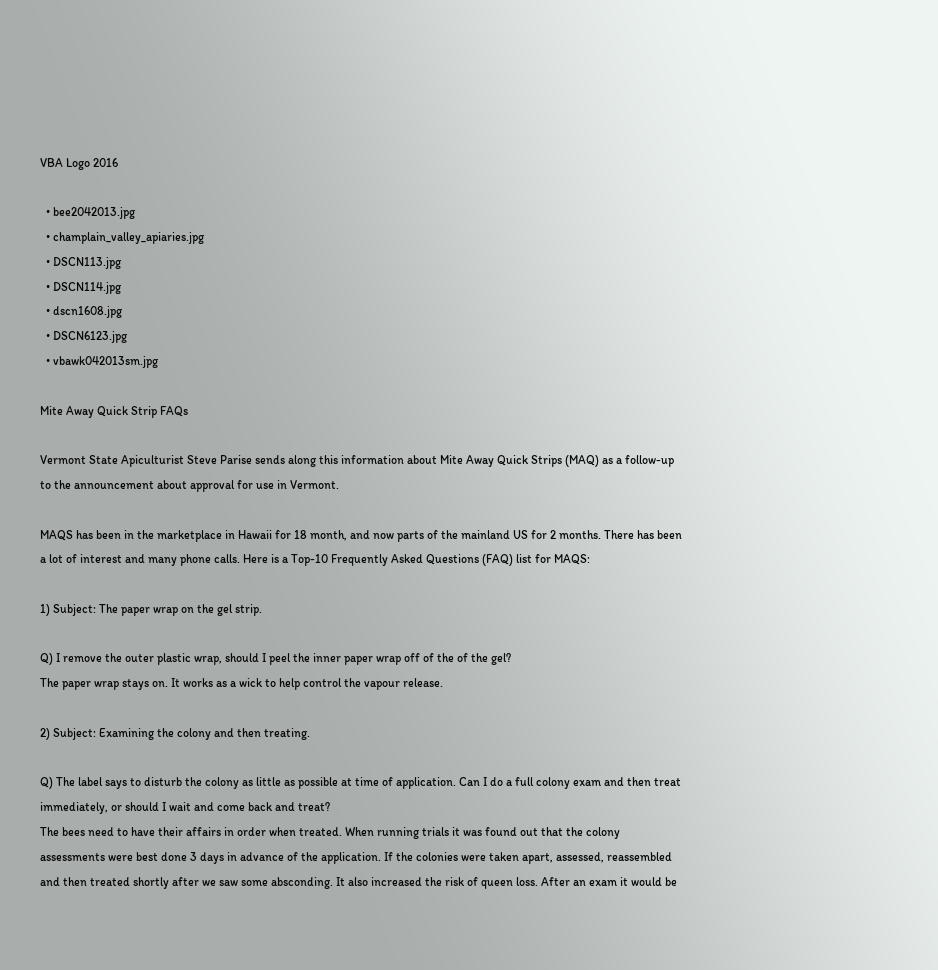VBA Logo 2016

  • bee2042013.jpg
  • champlain_valley_apiaries.jpg
  • DSCN113.jpg
  • DSCN114.jpg
  • dscn1608.jpg
  • DSCN6123.jpg
  • vbawk042013sm.jpg

Mite Away Quick Strip FAQs

Vermont State Apiculturist Steve Parise sends along this information about Mite Away Quick Strips (MAQ) as a follow-up to the announcement about approval for use in Vermont.

MAQS has been in the marketplace in Hawaii for 18 month, and now parts of the mainland US for 2 months. There has been a lot of interest and many phone calls. Here is a Top-10 Frequently Asked Questions (FAQ) list for MAQS:

1) Subject: The paper wrap on the gel strip.

Q) I remove the outer plastic wrap, should I peel the inner paper wrap off of the of the gel?
The paper wrap stays on. It works as a wick to help control the vapour release.

2) Subject: Examining the colony and then treating.

Q) The label says to disturb the colony as little as possible at time of application. Can I do a full colony exam and then treat immediately, or should I wait and come back and treat?
The bees need to have their affairs in order when treated. When running trials it was found out that the colony assessments were best done 3 days in advance of the application. If the colonies were taken apart, assessed, reassembled and then treated shortly after we saw some absconding. It also increased the risk of queen loss. After an exam it would be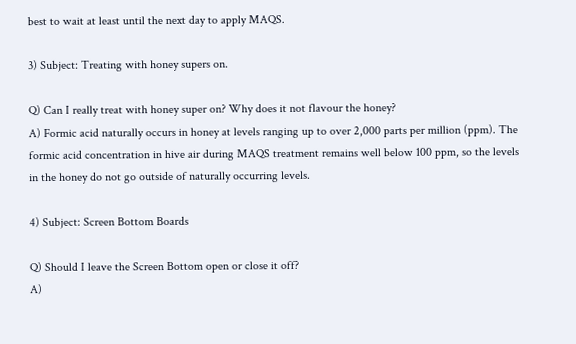best to wait at least until the next day to apply MAQS.

3) Subject: Treating with honey supers on.

Q) Can I really treat with honey super on? Why does it not flavour the honey?
A) Formic acid naturally occurs in honey at levels ranging up to over 2,000 parts per million (ppm). The formic acid concentration in hive air during MAQS treatment remains well below 100 ppm, so the levels in the honey do not go outside of naturally occurring levels.

4) Subject: Screen Bottom Boards

Q) Should I leave the Screen Bottom open or close it off?
A)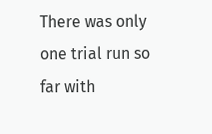There was only one trial run so far with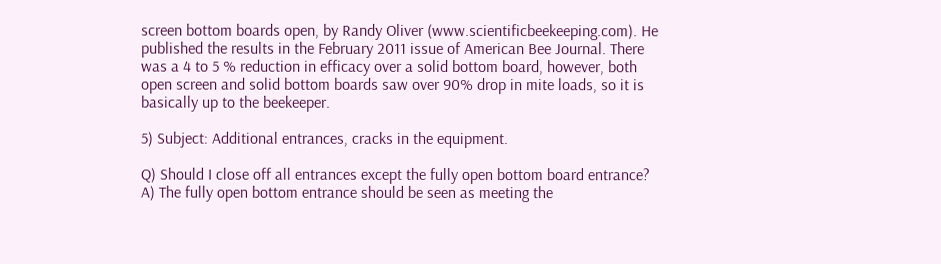screen bottom boards open, by Randy Oliver (www.scientificbeekeeping.com). He published the results in the February 2011 issue of American Bee Journal. There was a 4 to 5 % reduction in efficacy over a solid bottom board, however, both open screen and solid bottom boards saw over 90% drop in mite loads, so it is basically up to the beekeeper.

5) Subject: Additional entrances, cracks in the equipment.

Q) Should I close off all entrances except the fully open bottom board entrance?
A) The fully open bottom entrance should be seen as meeting the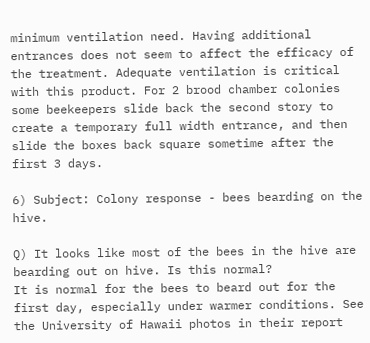minimum ventilation need. Having additional entrances does not seem to affect the efficacy of the treatment. Adequate ventilation is critical with this product. For 2 brood chamber colonies some beekeepers slide back the second story to create a temporary full width entrance, and then slide the boxes back square sometime after the first 3 days.

6) Subject: Colony response - bees bearding on the hive.

Q) It looks like most of the bees in the hive are bearding out on hive. Is this normal?
It is normal for the bees to beard out for the first day, especially under warmer conditions. See the University of Hawaii photos in their report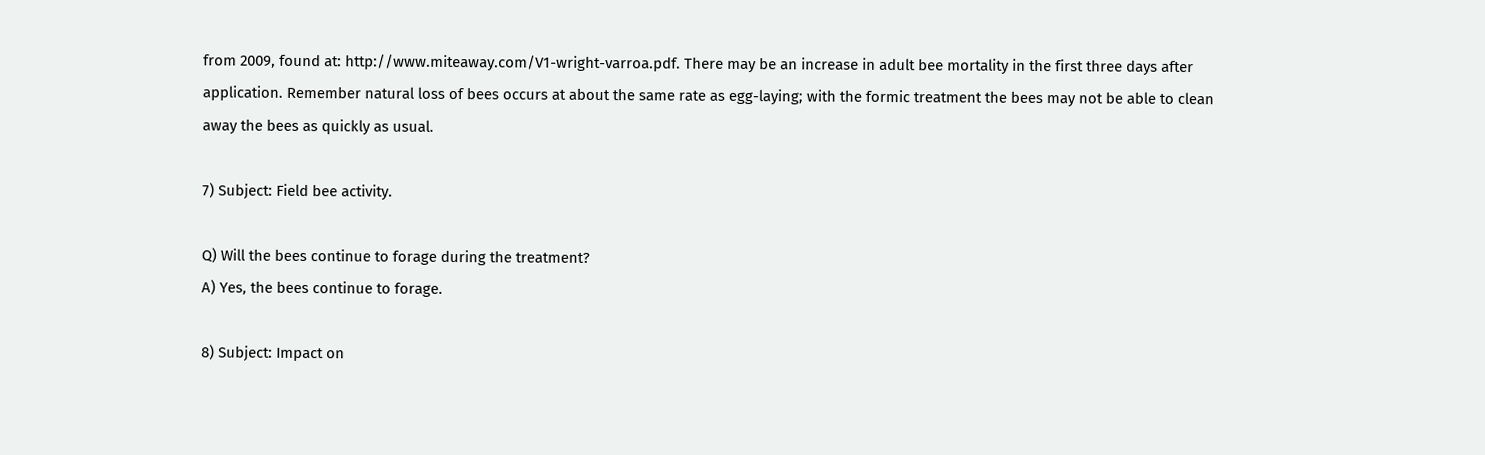from 2009, found at: http://www.miteaway.com/V1-wright-varroa.pdf. There may be an increase in adult bee mortality in the first three days after application. Remember natural loss of bees occurs at about the same rate as egg-laying; with the formic treatment the bees may not be able to clean away the bees as quickly as usual.

7) Subject: Field bee activity.

Q) Will the bees continue to forage during the treatment?
A) Yes, the bees continue to forage.

8) Subject: Impact on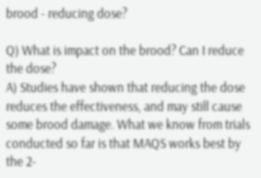brood - reducing dose?

Q) What is impact on the brood? Can I reduce the dose?
A) Studies have shown that reducing the dose reduces the effectiveness, and may still cause some brood damage. What we know from trials conducted so far is that MAQS works best by the 2-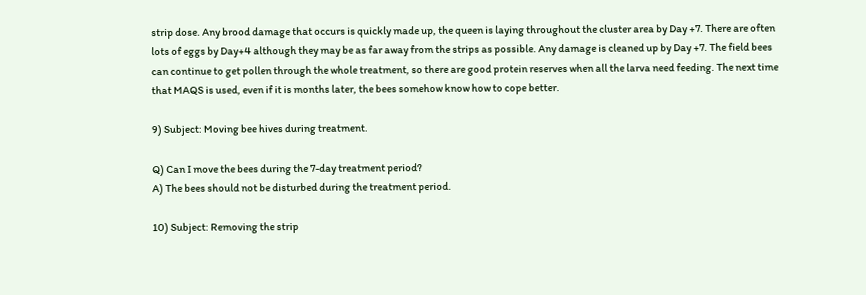strip dose. Any brood damage that occurs is quickly made up, the queen is laying throughout the cluster area by Day +7. There are often lots of eggs by Day+4 although they may be as far away from the strips as possible. Any damage is cleaned up by Day +7. The field bees can continue to get pollen through the whole treatment, so there are good protein reserves when all the larva need feeding. The next time that MAQS is used, even if it is months later, the bees somehow know how to cope better.

9) Subject: Moving bee hives during treatment.

Q) Can I move the bees during the 7-day treatment period?
A) The bees should not be disturbed during the treatment period.

10) Subject: Removing the strip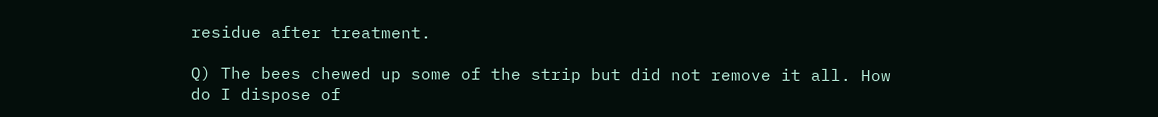residue after treatment.

Q) The bees chewed up some of the strip but did not remove it all. How do I dispose of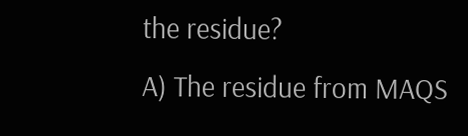the residue?
A) The residue from MAQS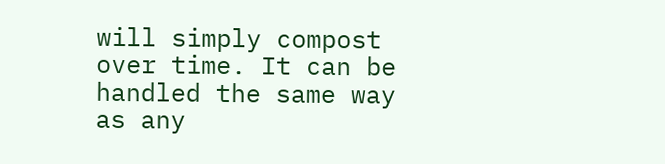will simply compost over time. It can be handled the same way as any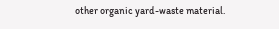other organic yard-waste material.